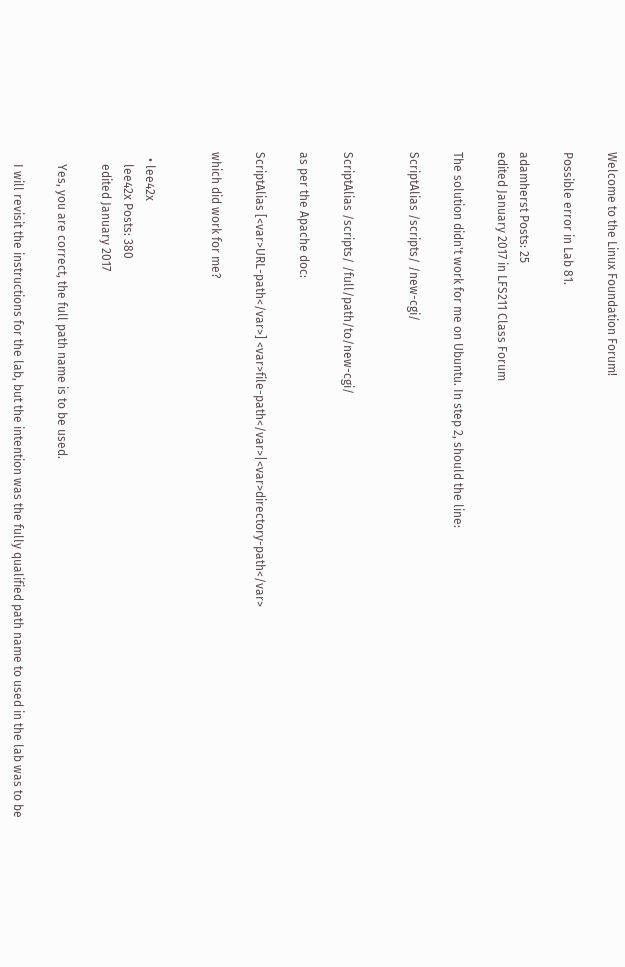Welcome to the Linux Foundation Forum!

Possible error in Lab 81.

adamherst Posts: 25
edited January 2017 in LFS211 Class Forum

The solution didn't work for me on Ubuntu. In step 2, should the line:

ScriptAlias /scripts/ /new-cgi/


ScriptAlias /scripts/ /full/path/to/new-cgi/

as per the Apache doc:

ScriptAlias [<var>URL-path</var>] <var>file-path</var>|<var>directory-path</var>

which did work for me?


  • lee42x
    lee42x Posts: 380
    edited January 2017

    Yes, you are correct, the full path name is to be used.

    I will revisit the instructions for the lab, but the intention was the fully qualified path name to used in the lab was to be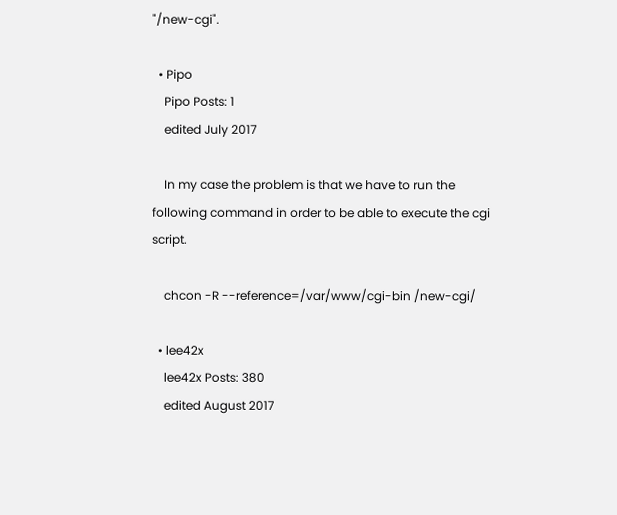"/new-cgi".

  • Pipo
    Pipo Posts: 1
    edited July 2017

    In my case the problem is that we have to run the following command in order to be able to execute the cgi script.

    chcon -R --reference=/var/www/cgi-bin /new-cgi/

  • lee42x
    lee42x Posts: 380
    edited August 2017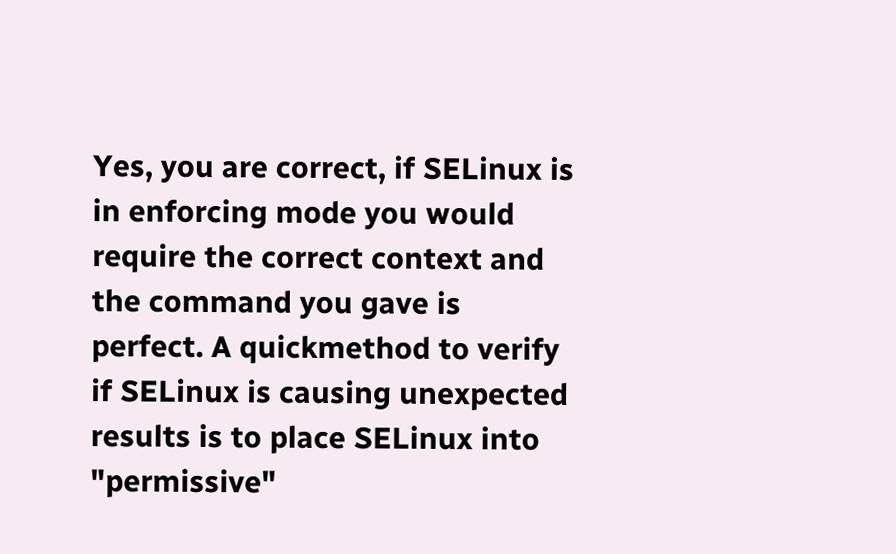Yes, you are correct, if SELinux is in enforcing mode you would require the correct context and the command you gave is perfect. A quickmethod to verify if SELinux is causing unexpected results is to place SELinux into "permissive"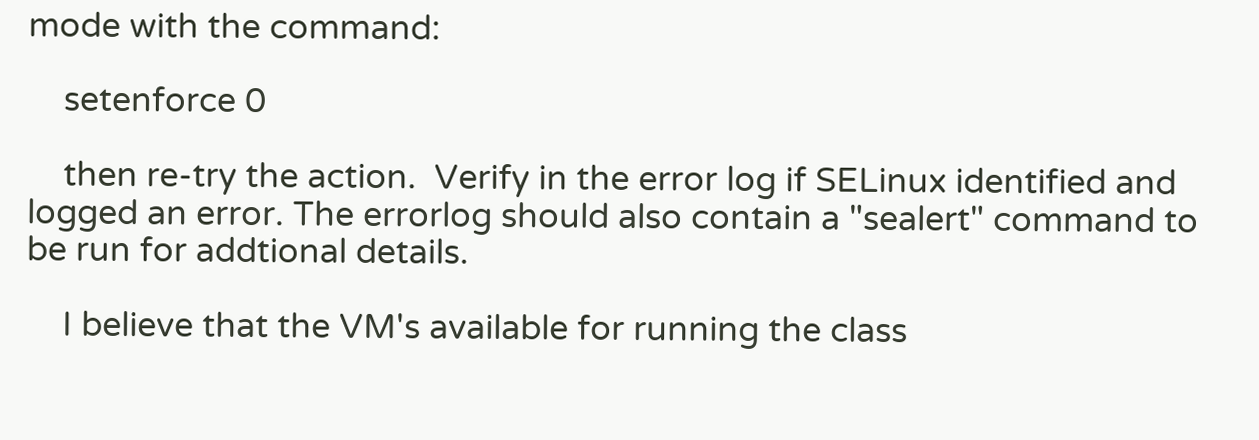mode with the command:

    setenforce 0

    then re-try the action.  Verify in the error log if SELinux identified and logged an error. The errorlog should also contain a "sealert" command to be run for addtional details.

    I believe that the VM's available for running the class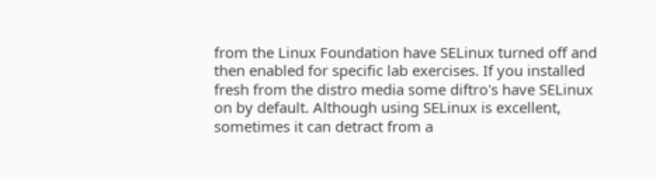from the Linux Foundation have SELinux turned off and then enabled for specific lab exercises. If you installed fresh from the distro media some diftro's have SELinux on by default. Although using SELinux is excellent, sometimes it can detract from a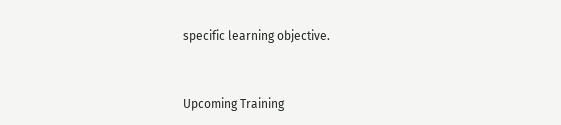specific learning objective.



Upcoming Training